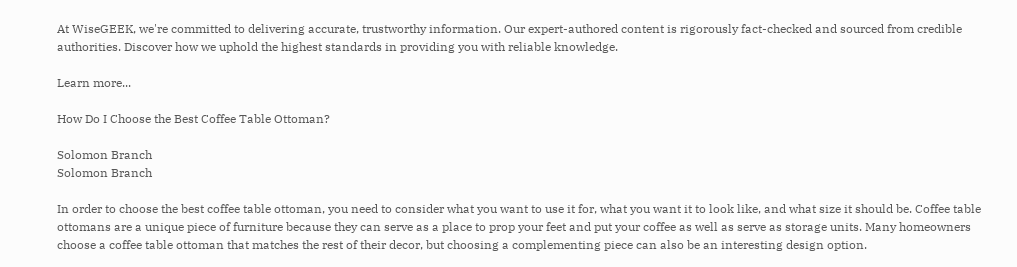At WiseGEEK, we're committed to delivering accurate, trustworthy information. Our expert-authored content is rigorously fact-checked and sourced from credible authorities. Discover how we uphold the highest standards in providing you with reliable knowledge.

Learn more...

How Do I Choose the Best Coffee Table Ottoman?

Solomon Branch
Solomon Branch

In order to choose the best coffee table ottoman, you need to consider what you want to use it for, what you want it to look like, and what size it should be. Coffee table ottomans are a unique piece of furniture because they can serve as a place to prop your feet and put your coffee as well as serve as storage units. Many homeowners choose a coffee table ottoman that matches the rest of their decor, but choosing a complementing piece can also be an interesting design option.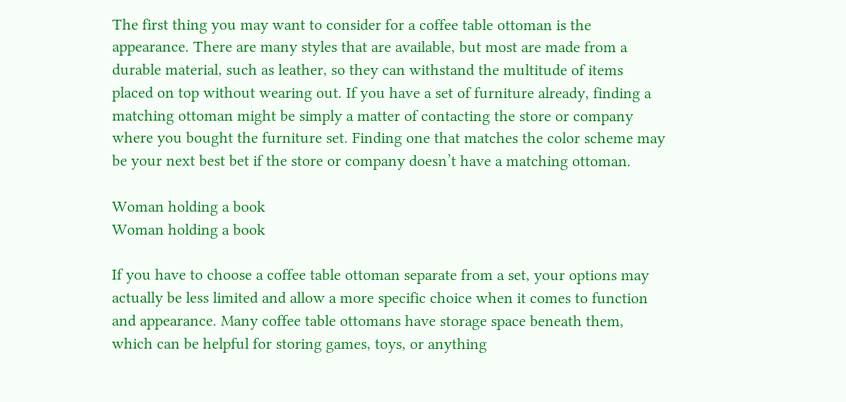The first thing you may want to consider for a coffee table ottoman is the appearance. There are many styles that are available, but most are made from a durable material, such as leather, so they can withstand the multitude of items placed on top without wearing out. If you have a set of furniture already, finding a matching ottoman might be simply a matter of contacting the store or company where you bought the furniture set. Finding one that matches the color scheme may be your next best bet if the store or company doesn’t have a matching ottoman.

Woman holding a book
Woman holding a book

If you have to choose a coffee table ottoman separate from a set, your options may actually be less limited and allow a more specific choice when it comes to function and appearance. Many coffee table ottomans have storage space beneath them, which can be helpful for storing games, toys, or anything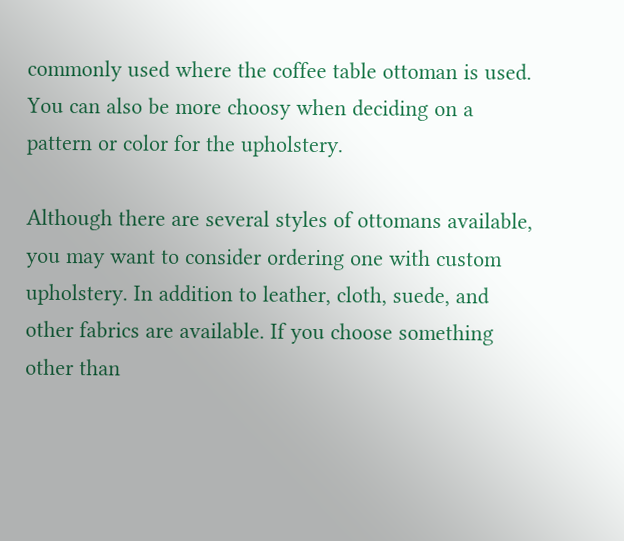commonly used where the coffee table ottoman is used. You can also be more choosy when deciding on a pattern or color for the upholstery.

Although there are several styles of ottomans available, you may want to consider ordering one with custom upholstery. In addition to leather, cloth, suede, and other fabrics are available. If you choose something other than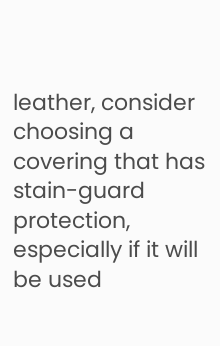leather, consider choosing a covering that has stain-guard protection, especially if it will be used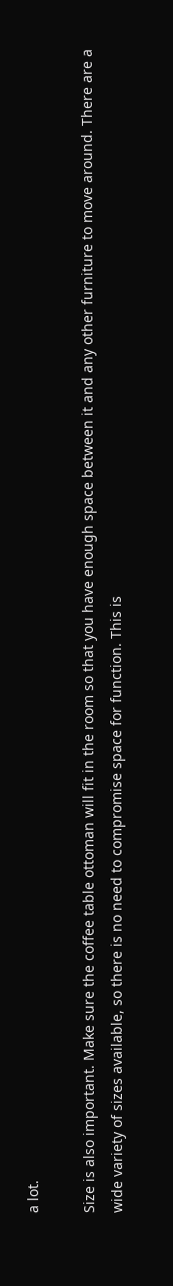a lot.

Size is also important. Make sure the coffee table ottoman will fit in the room so that you have enough space between it and any other furniture to move around. There are a wide variety of sizes available, so there is no need to compromise space for function. This is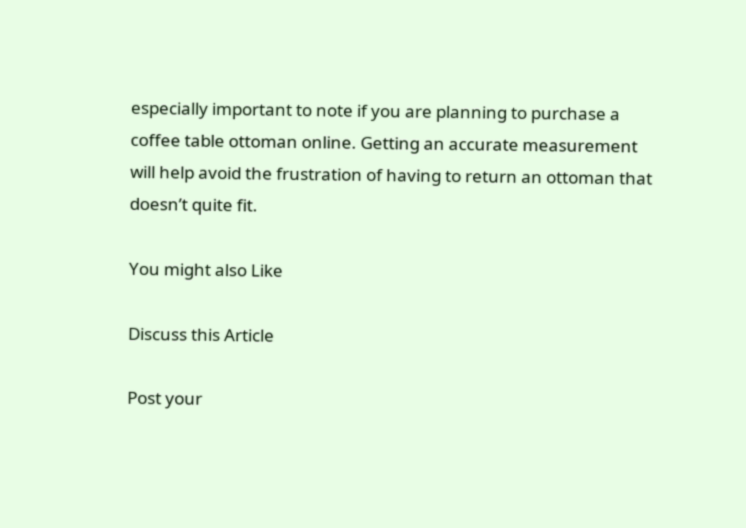especially important to note if you are planning to purchase a coffee table ottoman online. Getting an accurate measurement will help avoid the frustration of having to return an ottoman that doesn’t quite fit.

You might also Like

Discuss this Article

Post your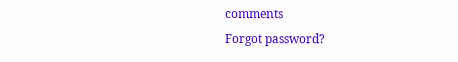comments
Forgot password?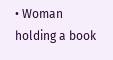• Woman holding a book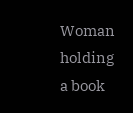Woman holding a book